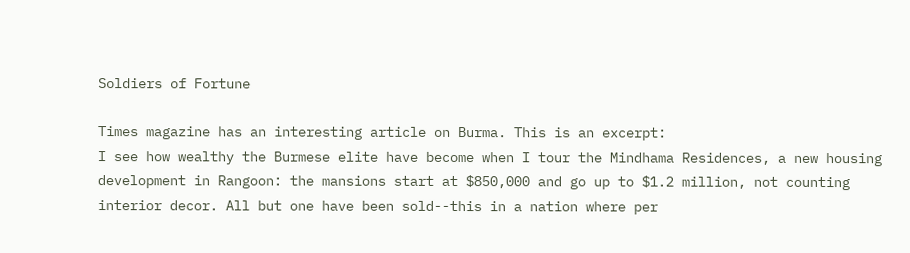Soldiers of Fortune

Times magazine has an interesting article on Burma. This is an excerpt:
I see how wealthy the Burmese elite have become when I tour the Mindhama Residences, a new housing development in Rangoon: the mansions start at $850,000 and go up to $1.2 million, not counting interior decor. All but one have been sold--this in a nation where per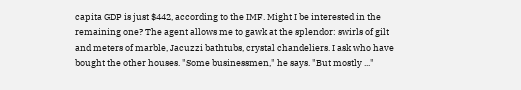capita GDP is just $442, according to the IMF. Might I be interested in the remaining one? The agent allows me to gawk at the splendor: swirls of gilt and meters of marble, Jacuzzi bathtubs, crystal chandeliers. I ask who have bought the other houses. "Some businessmen," he says. "But mostly ..."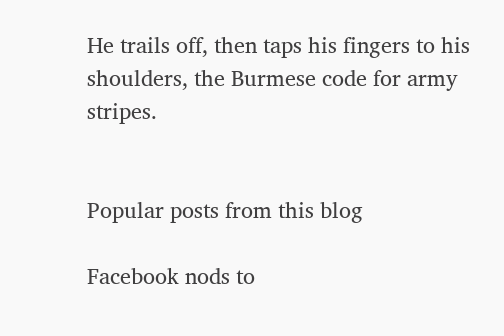He trails off, then taps his fingers to his shoulders, the Burmese code for army stripes.


Popular posts from this blog

Facebook nods to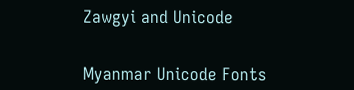Zawgyi and Unicode


Myanmar Unicode Fonts